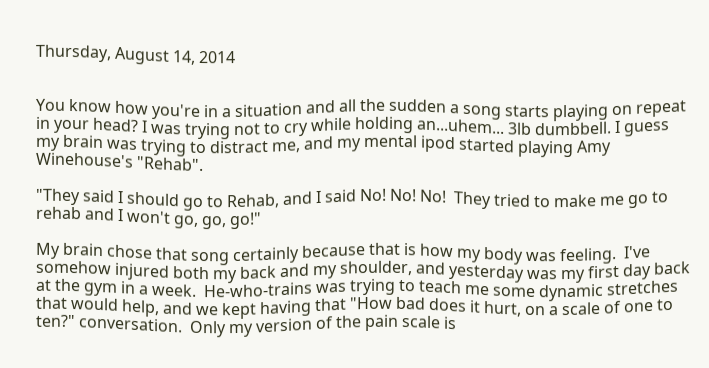Thursday, August 14, 2014


You know how you're in a situation and all the sudden a song starts playing on repeat in your head? I was trying not to cry while holding an...uhem... 3lb dumbbell. I guess my brain was trying to distract me, and my mental ipod started playing Amy Winehouse's "Rehab".

"They said I should go to Rehab, and I said No! No! No!  They tried to make me go to rehab and I won't go, go, go!"

My brain chose that song certainly because that is how my body was feeling.  I've somehow injured both my back and my shoulder, and yesterday was my first day back at the gym in a week.  He-who-trains was trying to teach me some dynamic stretches that would help, and we kept having that "How bad does it hurt, on a scale of one to ten?" conversation.  Only my version of the pain scale is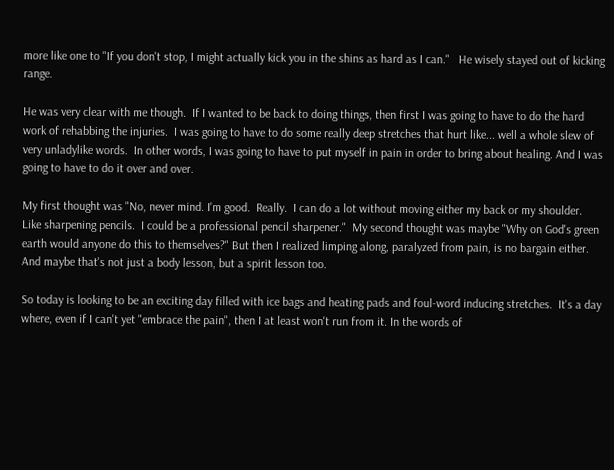more like one to "If you don't stop, I might actually kick you in the shins as hard as I can."   He wisely stayed out of kicking range.

He was very clear with me though.  If I wanted to be back to doing things, then first I was going to have to do the hard work of rehabbing the injuries.  I was going to have to do some really deep stretches that hurt like... well a whole slew of very unladylike words.  In other words, I was going to have to put myself in pain in order to bring about healing. And I was going to have to do it over and over.

My first thought was "No, never mind. I'm good.  Really.  I can do a lot without moving either my back or my shoulder.  Like sharpening pencils.  I could be a professional pencil sharpener."  My second thought was maybe "Why on God's green earth would anyone do this to themselves?" But then I realized limping along, paralyzed from pain, is no bargain either. And maybe that's not just a body lesson, but a spirit lesson too.

So today is looking to be an exciting day filled with ice bags and heating pads and foul-word inducing stretches.  It's a day where, even if I can't yet "embrace the pain", then I at least won't run from it. In the words of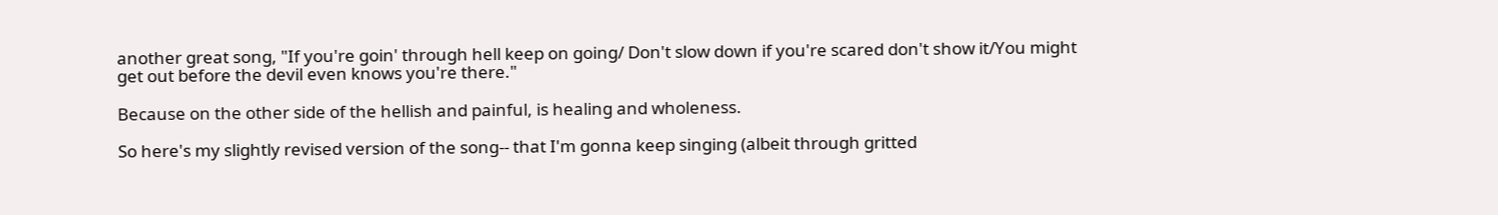another great song, "If you're goin' through hell keep on going/ Don't slow down if you're scared don't show it/You might get out before the devil even knows you're there."

Because on the other side of the hellish and painful, is healing and wholeness.

So here's my slightly revised version of the song-- that I'm gonna keep singing (albeit through gritted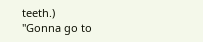teeth.)
"Gonna go to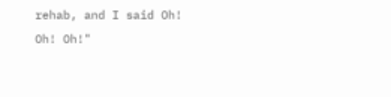rehab, and I said Oh! Oh! Oh!"